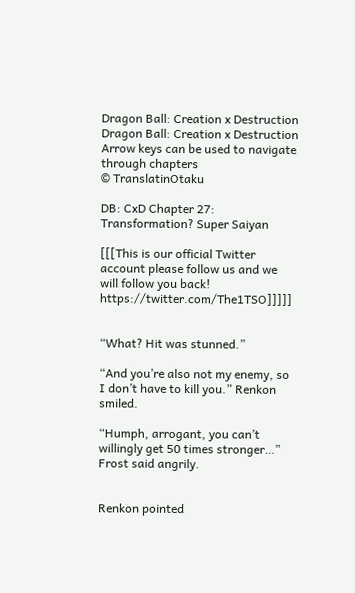Dragon Ball: Creation x Destruction Dragon Ball: Creation x Destruction
Arrow keys can be used to navigate through chapters
© TranslatinOtaku

DB: CxD Chapter 27: Transformation? Super Saiyan

[[[This is our official Twitter account please follow us and we will follow you back! https://twitter.com/The1TSO]]]]]


“What? Hit was stunned.”

“And you’re also not my enemy, so I don’t have to kill you.” Renkon smiled.

“Humph, arrogant, you can’t willingly get 50 times stronger…” Frost said angrily.


Renkon pointed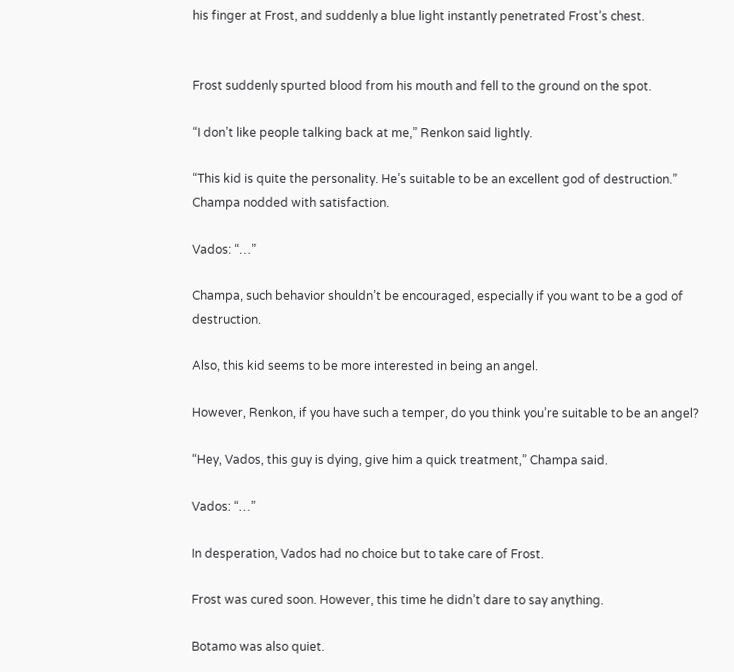his finger at Frost, and suddenly a blue light instantly penetrated Frost’s chest.


Frost suddenly spurted blood from his mouth and fell to the ground on the spot.

“I don’t like people talking back at me,” Renkon said lightly.

“This kid is quite the personality. He’s suitable to be an excellent god of destruction.” Champa nodded with satisfaction.

Vados: “…”

Champa, such behavior shouldn’t be encouraged, especially if you want to be a god of destruction.

Also, this kid seems to be more interested in being an angel.

However, Renkon, if you have such a temper, do you think you’re suitable to be an angel?

“Hey, Vados, this guy is dying, give him a quick treatment,” Champa said.

Vados: “…”

In desperation, Vados had no choice but to take care of Frost.

Frost was cured soon. However, this time he didn’t dare to say anything.

Botamo was also quiet.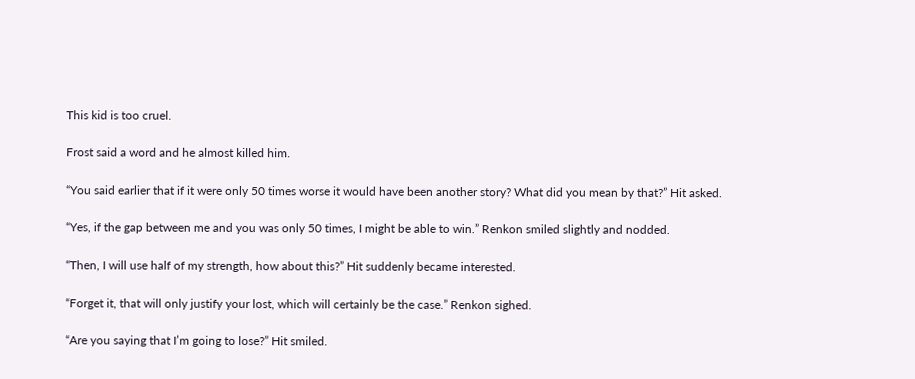This kid is too cruel.

Frost said a word and he almost killed him.

“You said earlier that if it were only 50 times worse it would have been another story? What did you mean by that?” Hit asked.

“Yes, if the gap between me and you was only 50 times, I might be able to win.” Renkon smiled slightly and nodded.

“Then, I will use half of my strength, how about this?” Hit suddenly became interested.

“Forget it, that will only justify your lost, which will certainly be the case.” Renkon sighed.

“Are you saying that I’m going to lose?” Hit smiled.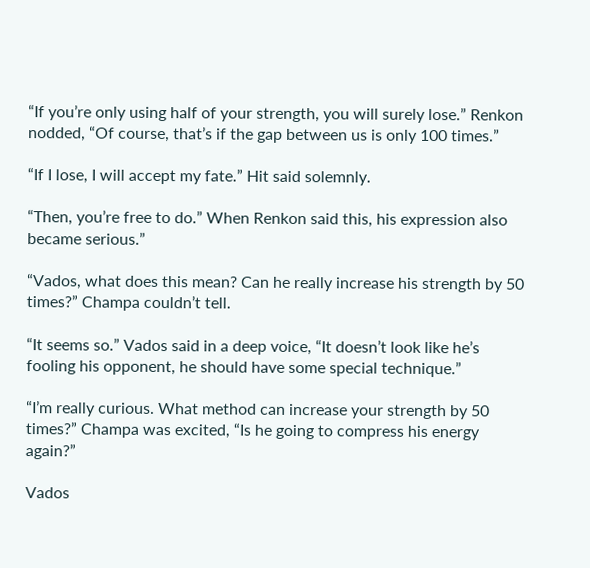“If you’re only using half of your strength, you will surely lose.” Renkon nodded, “Of course, that’s if the gap between us is only 100 times.”

“If I lose, I will accept my fate.” Hit said solemnly.

“Then, you’re free to do.” When Renkon said this, his expression also became serious.”

“Vados, what does this mean? Can he really increase his strength by 50 times?” Champa couldn’t tell.

“It seems so.” Vados said in a deep voice, “It doesn’t look like he’s fooling his opponent, he should have some special technique.”

“I’m really curious. What method can increase your strength by 50 times?” Champa was excited, “Is he going to compress his energy again?”

Vados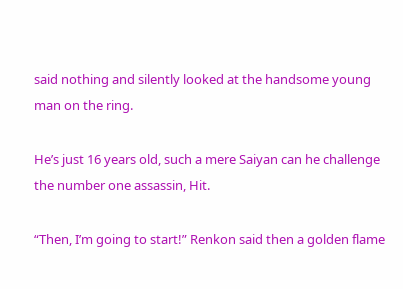said nothing and silently looked at the handsome young man on the ring.

He’s just 16 years old, such a mere Saiyan can he challenge the number one assassin, Hit.

“Then, I’m going to start!” Renkon said then a golden flame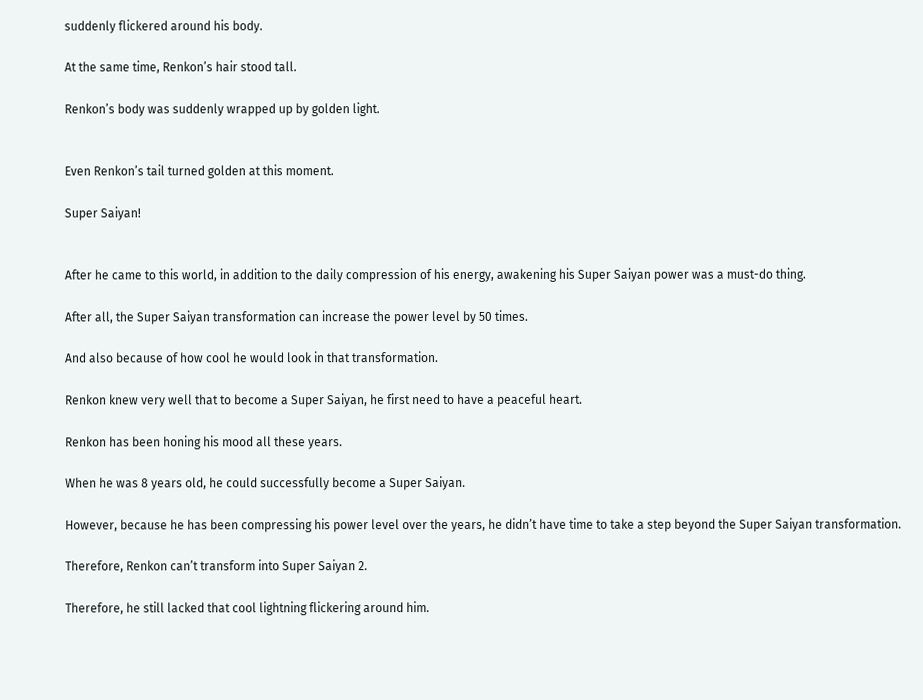suddenly flickered around his body.

At the same time, Renkon’s hair stood tall.

Renkon’s body was suddenly wrapped up by golden light.


Even Renkon’s tail turned golden at this moment.

Super Saiyan!


After he came to this world, in addition to the daily compression of his energy, awakening his Super Saiyan power was a must-do thing.

After all, the Super Saiyan transformation can increase the power level by 50 times.

And also because of how cool he would look in that transformation.

Renkon knew very well that to become a Super Saiyan, he first need to have a peaceful heart.

Renkon has been honing his mood all these years.

When he was 8 years old, he could successfully become a Super Saiyan.

However, because he has been compressing his power level over the years, he didn’t have time to take a step beyond the Super Saiyan transformation.

Therefore, Renkon can’t transform into Super Saiyan 2.

Therefore, he still lacked that cool lightning flickering around him.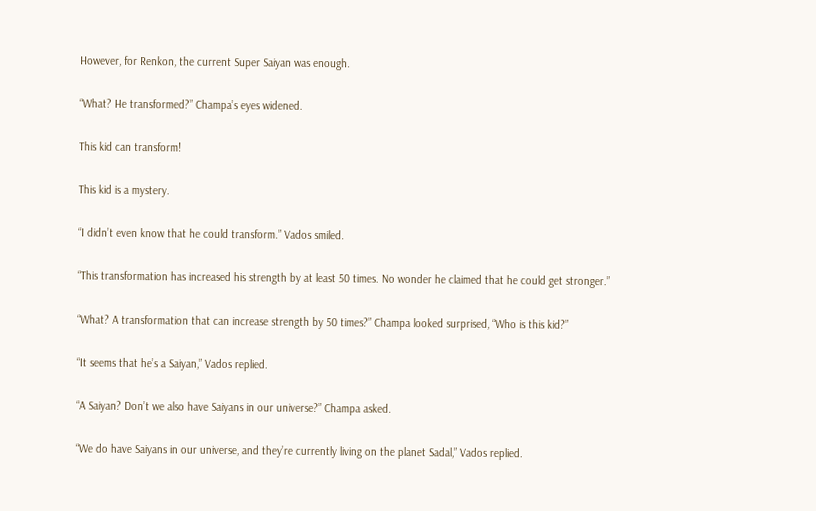However, for Renkon, the current Super Saiyan was enough.

“What? He transformed?” Champa’s eyes widened.

This kid can transform!

This kid is a mystery.

“I didn’t even know that he could transform.” Vados smiled.

“This transformation has increased his strength by at least 50 times. No wonder he claimed that he could get stronger.”

“What? A transformation that can increase strength by 50 times?” Champa looked surprised, “Who is this kid?”

“It seems that he’s a Saiyan,” Vados replied.

“A Saiyan? Don’t we also have Saiyans in our universe?” Champa asked.

“We do have Saiyans in our universe, and they’re currently living on the planet Sadal,” Vados replied.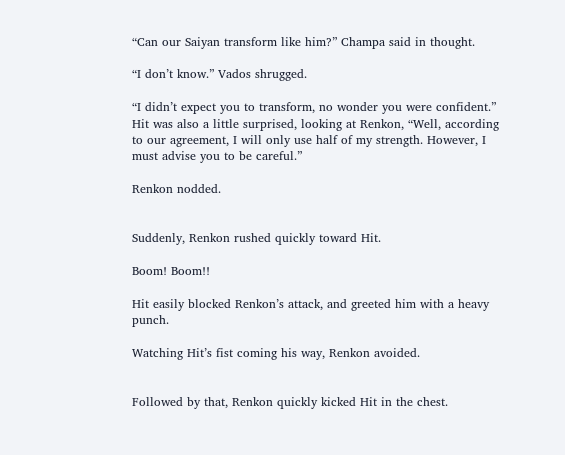“Can our Saiyan transform like him?” Champa said in thought.

“I don’t know.” Vados shrugged.

“I didn’t expect you to transform, no wonder you were confident.” Hit was also a little surprised, looking at Renkon, “Well, according to our agreement, I will only use half of my strength. However, I must advise you to be careful.”

Renkon nodded.


Suddenly, Renkon rushed quickly toward Hit.

Boom! Boom!!

Hit easily blocked Renkon’s attack, and greeted him with a heavy punch.

Watching Hit’s fist coming his way, Renkon avoided.


Followed by that, Renkon quickly kicked Hit in the chest.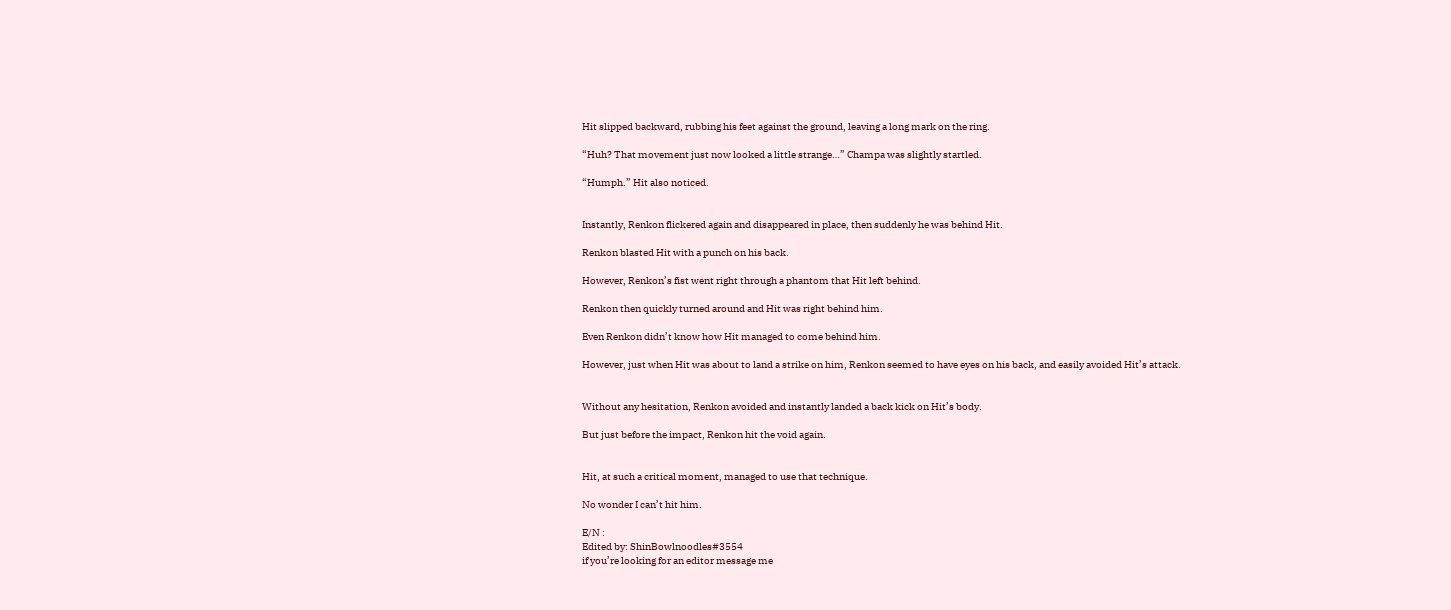Hit slipped backward, rubbing his feet against the ground, leaving a long mark on the ring.

“Huh? That movement just now looked a little strange…” Champa was slightly startled.

“Humph.” Hit also noticed.


Instantly, Renkon flickered again and disappeared in place, then suddenly he was behind Hit.

Renkon blasted Hit with a punch on his back.

However, Renkon’s fist went right through a phantom that Hit left behind.

Renkon then quickly turned around and Hit was right behind him.

Even Renkon didn’t know how Hit managed to come behind him.

However, just when Hit was about to land a strike on him, Renkon seemed to have eyes on his back, and easily avoided Hit’s attack.


Without any hesitation, Renkon avoided and instantly landed a back kick on Hit’s body.

But just before the impact, Renkon hit the void again.


Hit, at such a critical moment, managed to use that technique.

No wonder I can’t hit him.

E/N :
Edited by: ShinBowlnoodles#3554
if you’re looking for an editor message me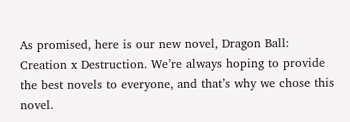As promised, here is our new novel, Dragon Ball: Creation x Destruction. We’re always hoping to provide the best novels to everyone, and that’s why we chose this novel.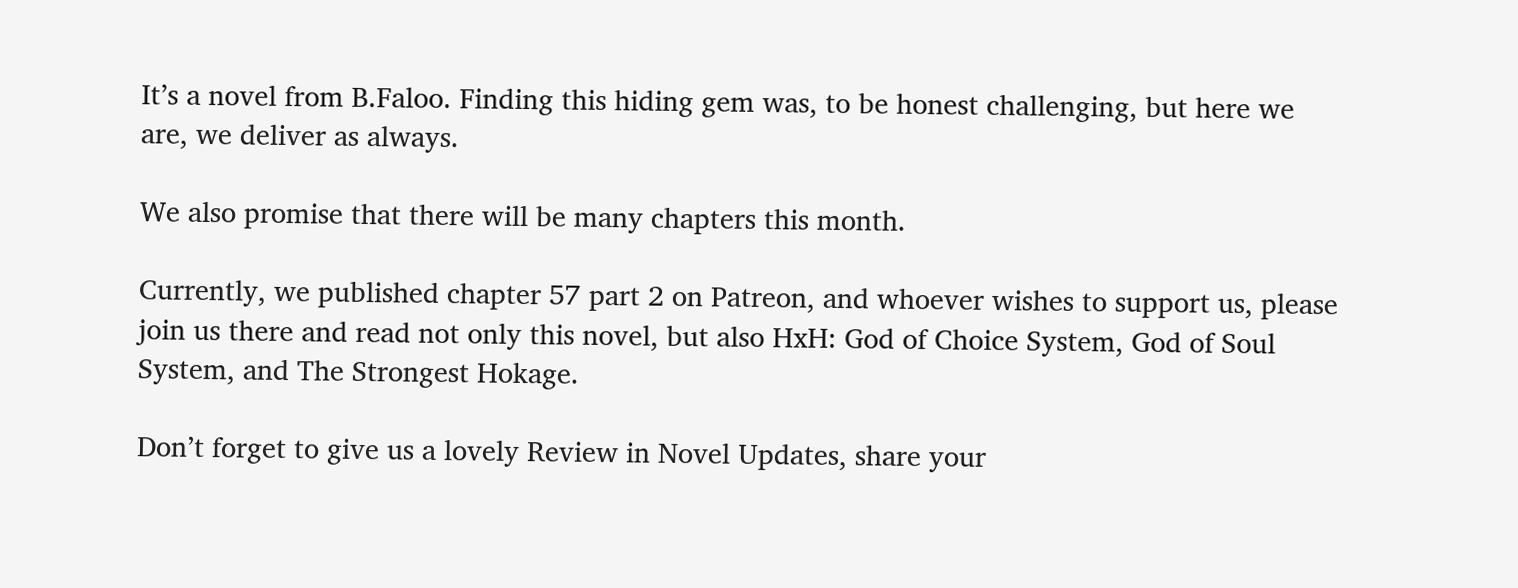It’s a novel from B.Faloo. Finding this hiding gem was, to be honest challenging, but here we are, we deliver as always.

We also promise that there will be many chapters this month.

Currently, we published chapter 57 part 2 on Patreon, and whoever wishes to support us, please join us there and read not only this novel, but also HxH: God of Choice System, God of Soul System, and The Strongest Hokage.

Don’t forget to give us a lovely Review in Novel Updates, share your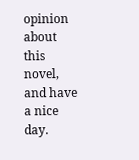opinion about this novel, and have a nice day.